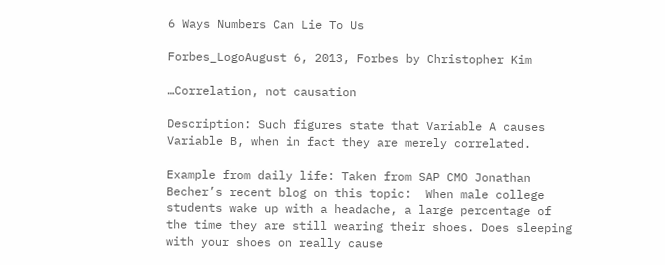6 Ways Numbers Can Lie To Us

Forbes_LogoAugust 6, 2013, Forbes by Christopher Kim

…Correlation, not causation

Description: Such figures state that Variable A causes Variable B, when in fact they are merely correlated.

Example from daily life: Taken from SAP CMO Jonathan Becher’s recent blog on this topic:  When male college students wake up with a headache, a large percentage of the time they are still wearing their shoes. Does sleeping with your shoes on really cause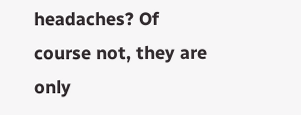headaches? Of course not, they are only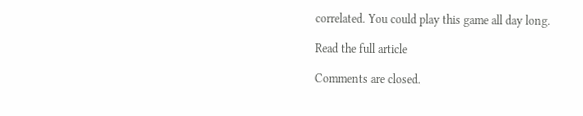correlated. You could play this game all day long.

Read the full article

Comments are closed.